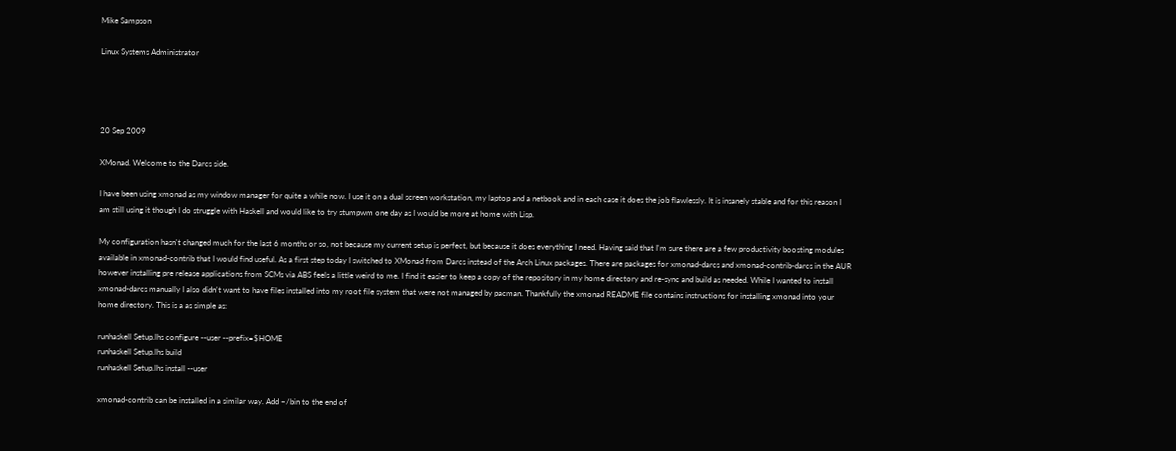Mike Sampson

Linux Systems Administrator




20 Sep 2009

XMonad. Welcome to the Darcs side.

I have been using xmonad as my window manager for quite a while now. I use it on a dual screen workstation, my laptop and a netbook and in each case it does the job flawlessly. It is insanely stable and for this reason I am still using it though I do struggle with Haskell and would like to try stumpwm one day as I would be more at home with Lisp.

My configuration hasn't changed much for the last 6 months or so, not because my current setup is perfect, but because it does everything I need. Having said that I'm sure there are a few productivity boosting modules available in xmonad-contrib that I would find useful. As a first step today I switched to XMonad from Darcs instead of the Arch Linux packages. There are packages for xmonad-darcs and xmonad-contrib-darcs in the AUR however installing pre release applications from SCMs via ABS feels a little weird to me. I find it easier to keep a copy of the repository in my home directory and re-sync and build as needed. While I wanted to install xmonad-darcs manually I also didn't want to have files installed into my root file system that were not managed by pacman. Thankfully the xmonad README file contains instructions for installing xmonad into your home directory. This is a as simple as:

runhaskell Setup.lhs configure --user --prefix=$HOME
runhaskell Setup.lhs build
runhaskell Setup.lhs install --user

xmonad-contrib can be installed in a similar way. Add ~/bin to the end of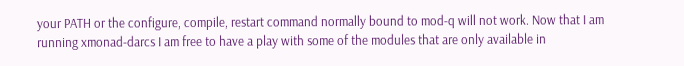your PATH or the configure, compile, restart command normally bound to mod-q will not work. Now that I am running xmonad-darcs I am free to have a play with some of the modules that are only available in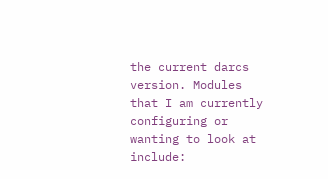the current darcs version. Modules that I am currently configuring or wanting to look at include: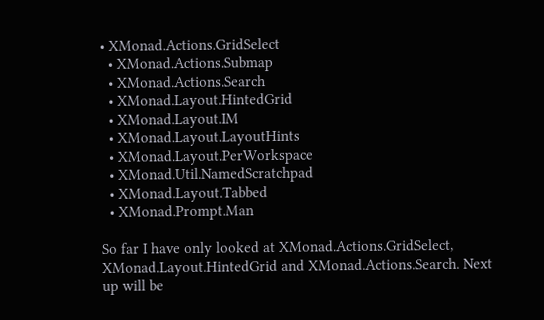• XMonad.Actions.GridSelect
  • XMonad.Actions.Submap
  • XMonad.Actions.Search
  • XMonad.Layout.HintedGrid
  • XMonad.Layout.IM
  • XMonad.Layout.LayoutHints
  • XMonad.Layout.PerWorkspace
  • XMonad.Util.NamedScratchpad
  • XMonad.Layout.Tabbed
  • XMonad.Prompt.Man

So far I have only looked at XMonad.Actions.GridSelect, XMonad.Layout.HintedGrid and XMonad.Actions.Search. Next up will be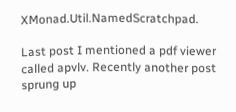XMonad.Util.NamedScratchpad.

Last post I mentioned a pdf viewer called apvlv. Recently another post sprung up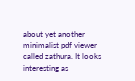about yet another minimalist pdf viewer called zathura. It looks interesting as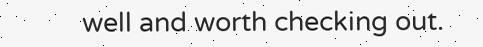well and worth checking out.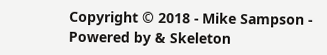Copyright © 2018 - Mike Sampson - Powered by & Skeleton